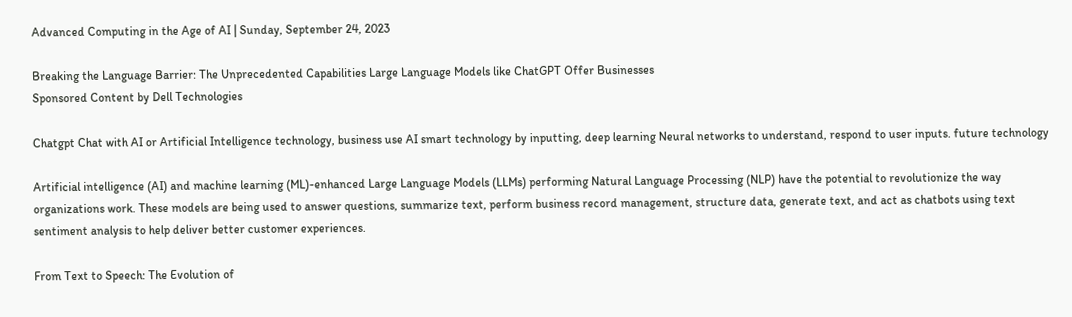Advanced Computing in the Age of AI | Sunday, September 24, 2023

Breaking the Language Barrier: The Unprecedented Capabilities Large Language Models like ChatGPT Offer Businesses
Sponsored Content by Dell Technologies

Chatgpt Chat with AI or Artificial Intelligence technology, business use AI smart technology by inputting, deep learning Neural networks to understand, respond to user inputs. future technology

Artificial intelligence (AI) and machine learning (ML)-enhanced Large Language Models (LLMs) performing Natural Language Processing (NLP) have the potential to revolutionize the way organizations work. These models are being used to answer questions, summarize text, perform business record management, structure data, generate text, and act as chatbots using text sentiment analysis to help deliver better customer experiences.

From Text to Speech: The Evolution of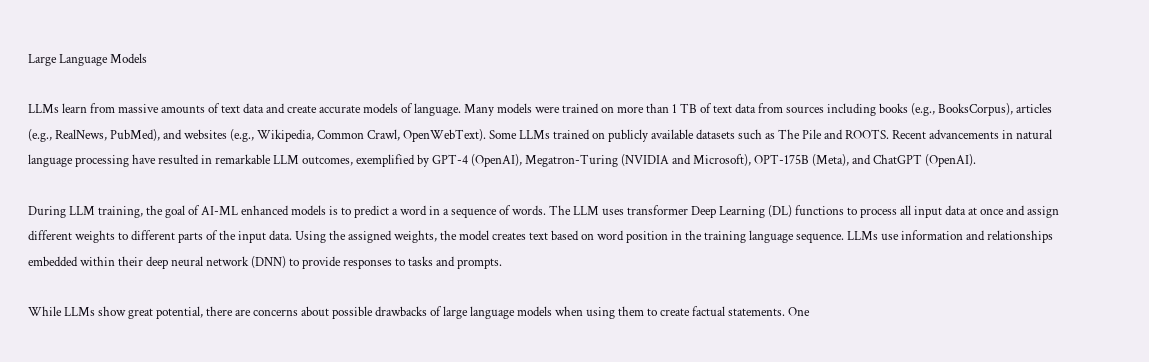Large Language Models

LLMs learn from massive amounts of text data and create accurate models of language. Many models were trained on more than 1 TB of text data from sources including books (e.g., BooksCorpus), articles (e.g., RealNews, PubMed), and websites (e.g., Wikipedia, Common Crawl, OpenWebText). Some LLMs trained on publicly available datasets such as The Pile and ROOTS. Recent advancements in natural language processing have resulted in remarkable LLM outcomes, exemplified by GPT-4 (OpenAI), Megatron-Turing (NVIDIA and Microsoft), OPT-175B (Meta), and ChatGPT (OpenAI).

During LLM training, the goal of AI-ML enhanced models is to predict a word in a sequence of words. The LLM uses transformer Deep Learning (DL) functions to process all input data at once and assign different weights to different parts of the input data. Using the assigned weights, the model creates text based on word position in the training language sequence. LLMs use information and relationships embedded within their deep neural network (DNN) to provide responses to tasks and prompts.

While LLMs show great potential, there are concerns about possible drawbacks of large language models when using them to create factual statements. One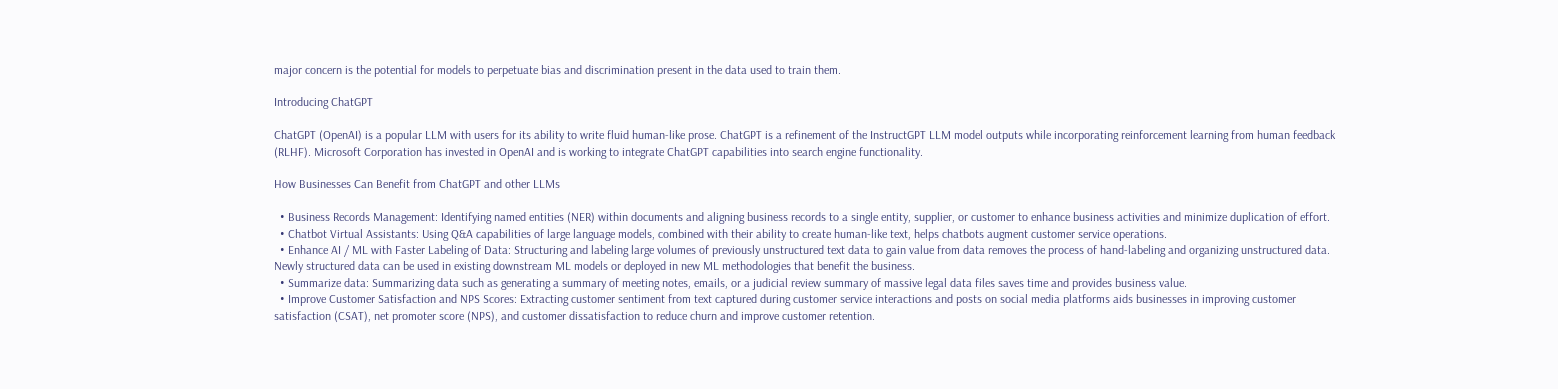major concern is the potential for models to perpetuate bias and discrimination present in the data used to train them.

Introducing ChatGPT

ChatGPT (OpenAI) is a popular LLM with users for its ability to write fluid human-like prose. ChatGPT is a refinement of the InstructGPT LLM model outputs while incorporating reinforcement learning from human feedback (RLHF). Microsoft Corporation has invested in OpenAI and is working to integrate ChatGPT capabilities into search engine functionality.

How Businesses Can Benefit from ChatGPT and other LLMs

  • Business Records Management: Identifying named entities (NER) within documents and aligning business records to a single entity, supplier, or customer to enhance business activities and minimize duplication of effort.
  • Chatbot Virtual Assistants: Using Q&A capabilities of large language models, combined with their ability to create human-like text, helps chatbots augment customer service operations.
  • Enhance AI / ML with Faster Labeling of Data: Structuring and labeling large volumes of previously unstructured text data to gain value from data removes the process of hand-labeling and organizing unstructured data. Newly structured data can be used in existing downstream ML models or deployed in new ML methodologies that benefit the business.
  • Summarize data: Summarizing data such as generating a summary of meeting notes, emails, or a judicial review summary of massive legal data files saves time and provides business value.
  • Improve Customer Satisfaction and NPS Scores: Extracting customer sentiment from text captured during customer service interactions and posts on social media platforms aids businesses in improving customer satisfaction (CSAT), net promoter score (NPS), and customer dissatisfaction to reduce churn and improve customer retention.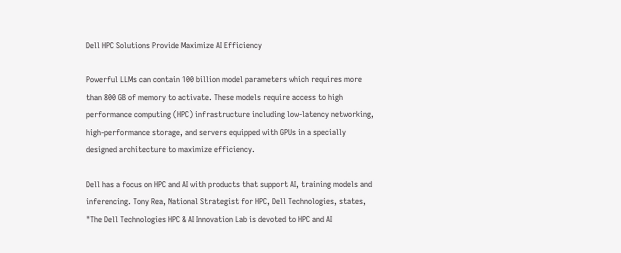Dell HPC Solutions Provide Maximize AI Efficiency

Powerful LLMs can contain 100 billion model parameters which requires more than 800 GB of memory to activate. These models require access to high performance computing (HPC) infrastructure including low-latency networking, high-performance storage, and servers equipped with GPUs in a specially designed architecture to maximize efficiency.

Dell has a focus on HPC and AI with products that support AI, training models and inferencing. Tony Rea, National Strategist for HPC, Dell Technologies, states, "The Dell Technologies HPC & AI Innovation Lab is devoted to HPC and AI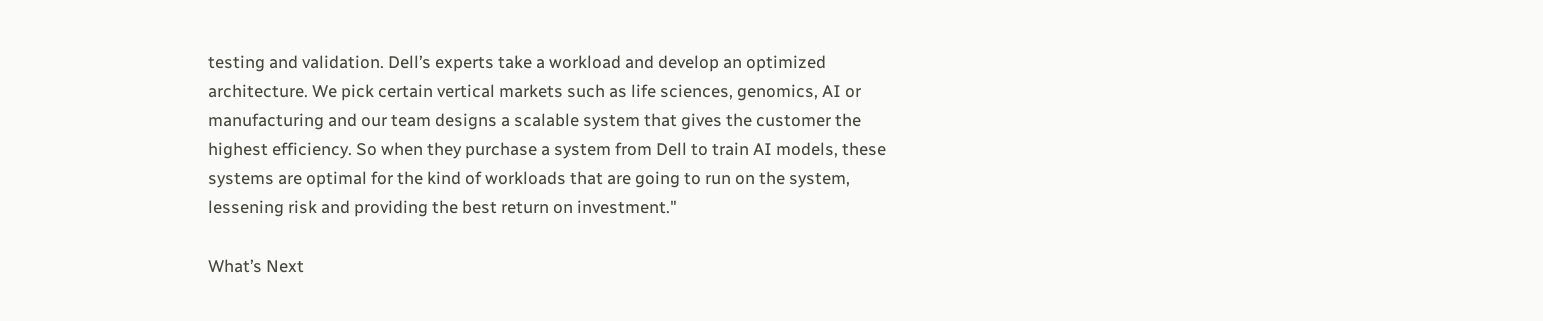testing and validation. Dell’s experts take a workload and develop an optimized architecture. We pick certain vertical markets such as life sciences, genomics, AI or manufacturing and our team designs a scalable system that gives the customer the highest efficiency. So when they purchase a system from Dell to train AI models, these systems are optimal for the kind of workloads that are going to run on the system, lessening risk and providing the best return on investment."

What’s Next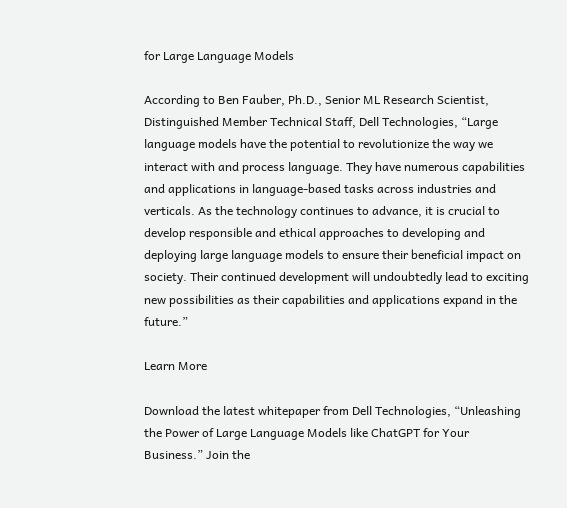for Large Language Models

According to Ben Fauber, Ph.D., Senior ML Research Scientist, Distinguished Member Technical Staff, Dell Technologies, “Large language models have the potential to revolutionize the way we interact with and process language. They have numerous capabilities and applications in language-based tasks across industries and verticals. As the technology continues to advance, it is crucial to develop responsible and ethical approaches to developing and deploying large language models to ensure their beneficial impact on society. Their continued development will undoubtedly lead to exciting new possibilities as their capabilities and applications expand in the future.”

Learn More

Download the latest whitepaper from Dell Technologies, “Unleashing the Power of Large Language Models like ChatGPT for Your Business.” Join the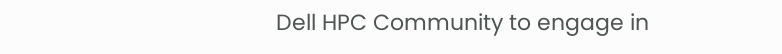Dell HPC Community to engage in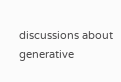discussions about generative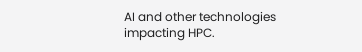AI and other technologies impacting HPC.